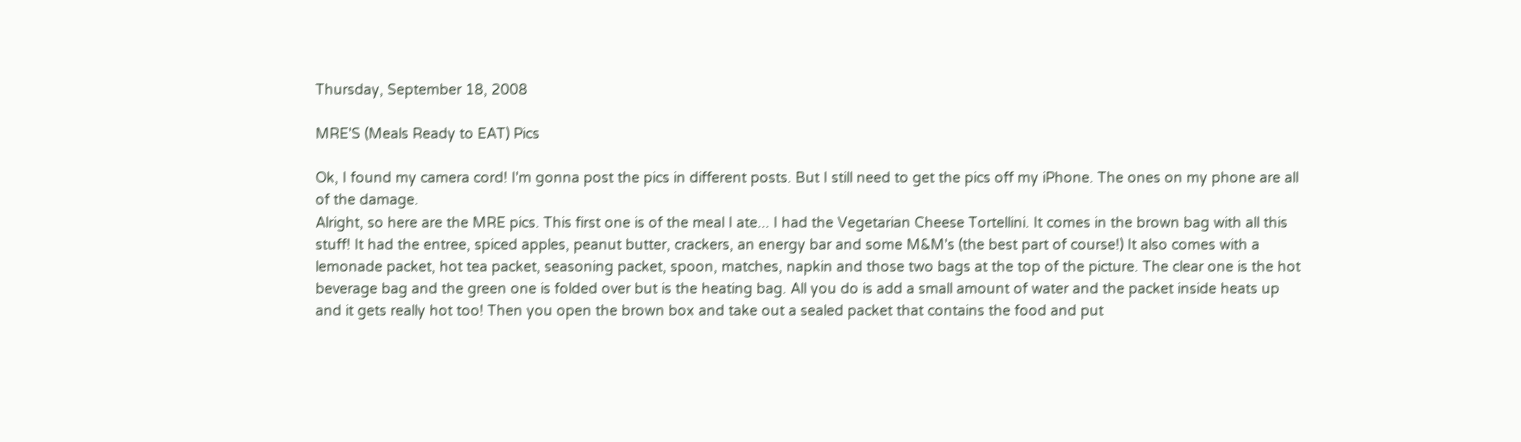Thursday, September 18, 2008

MRE'S (Meals Ready to EAT) Pics

Ok, I found my camera cord! I'm gonna post the pics in different posts. But I still need to get the pics off my iPhone. The ones on my phone are all of the damage.
Alright, so here are the MRE pics. This first one is of the meal I ate... I had the Vegetarian Cheese Tortellini. It comes in the brown bag with all this stuff! It had the entree, spiced apples, peanut butter, crackers, an energy bar and some M&M's (the best part of course!) It also comes with a lemonade packet, hot tea packet, seasoning packet, spoon, matches, napkin and those two bags at the top of the picture. The clear one is the hot beverage bag and the green one is folded over but is the heating bag. All you do is add a small amount of water and the packet inside heats up and it gets really hot too! Then you open the brown box and take out a sealed packet that contains the food and put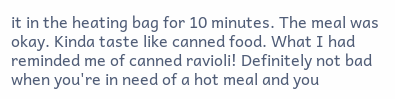it in the heating bag for 10 minutes. The meal was okay. Kinda taste like canned food. What I had reminded me of canned ravioli! Definitely not bad when you're in need of a hot meal and you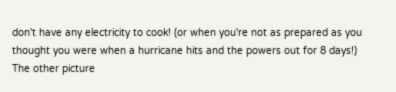don't have any electricity to cook! (or when you're not as prepared as you thought you were when a hurricane hits and the powers out for 8 days!)
The other picture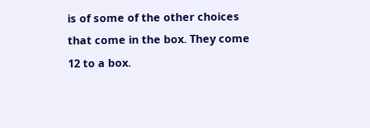is of some of the other choices that come in the box. They come 12 to a box.